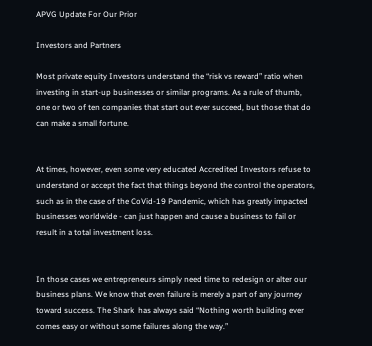APVG Update For Our Prior

Investors and Partners

Most private equity Investors understand the “risk vs reward” ratio when investing in start-up businesses or similar programs. As a rule of thumb, one or two of ten companies that start out ever succeed, but those that do can make a small fortune.


At times, however, even some very educated Accredited Investors refuse to understand or accept the fact that things beyond the control the operators, such as in the case of the CoVid-19 Pandemic, which has greatly impacted businesses worldwide - can just happen and cause a business to fail or result in a total investment loss.


In those cases we entrepreneurs simply need time to redesign or alter our business plans. We know that even failure is merely a part of any journey toward success. The Shark  has always said “Nothing worth building ever comes easy or without some failures along the way.”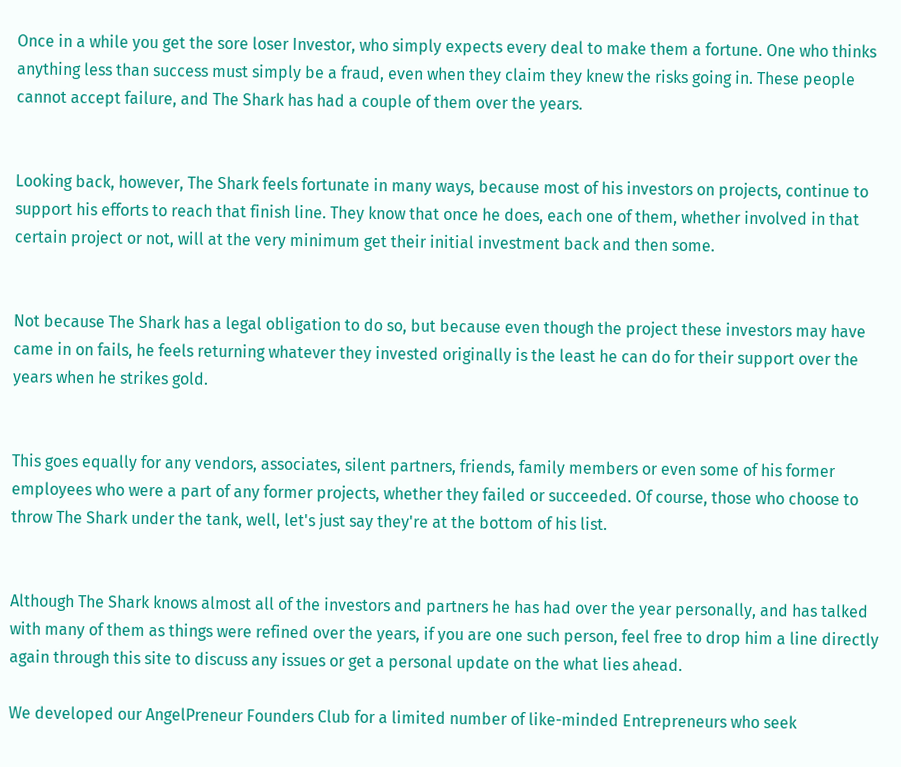Once in a while you get the sore loser Investor, who simply expects every deal to make them a fortune. One who thinks anything less than success must simply be a fraud, even when they claim they knew the risks going in. These people cannot accept failure, and The Shark has had a couple of them over the years.


Looking back, however, The Shark feels fortunate in many ways, because most of his investors on projects, continue to support his efforts to reach that finish line. They know that once he does, each one of them, whether involved in that certain project or not, will at the very minimum get their initial investment back and then some.


Not because The Shark has a legal obligation to do so, but because even though the project these investors may have came in on fails, he feels returning whatever they invested originally is the least he can do for their support over the years when he strikes gold.


This goes equally for any vendors, associates, silent partners, friends, family members or even some of his former employees who were a part of any former projects, whether they failed or succeeded. Of course, those who choose to throw The Shark under the tank, well, let's just say they're at the bottom of his list.


Although The Shark knows almost all of the investors and partners he has had over the year personally, and has talked with many of them as things were refined over the years, if you are one such person, feel free to drop him a line directly again through this site to discuss any issues or get a personal update on the what lies ahead.

We developed our AngelPreneur Founders Club for a limited number of like-minded Entrepreneurs who seek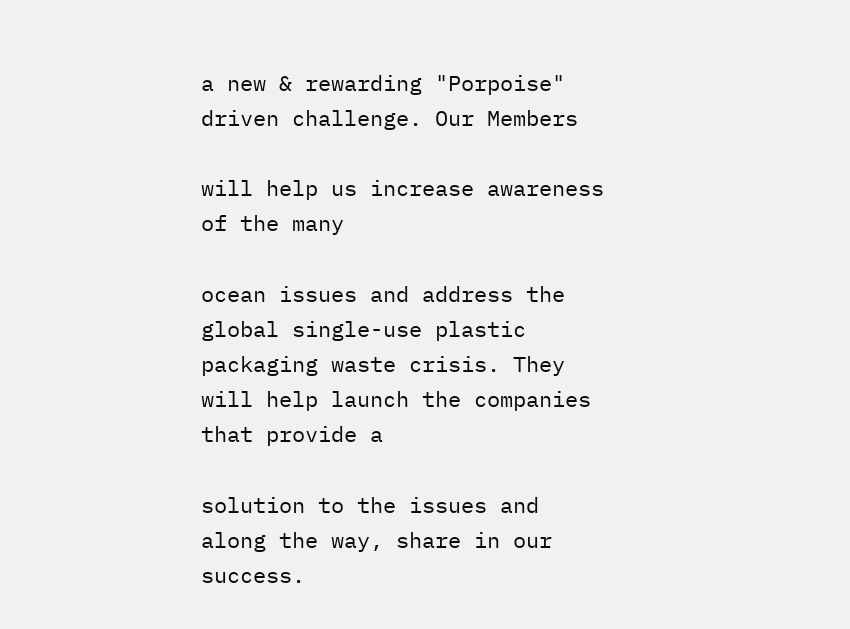a new & rewarding "Porpoise" driven challenge. Our Members

will help us increase awareness of the many

ocean issues and address the global single-use plastic packaging waste crisis. They will help launch the companies that provide a

solution to the issues and along the way, share in our success.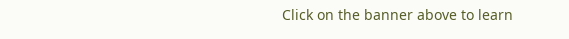Click on the banner above to learn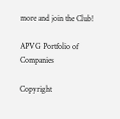more and join the Club!

APVG Portfolio of Companies

Copyright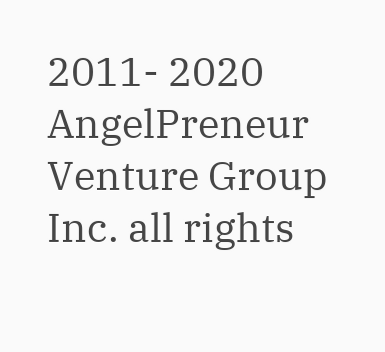2011- 2020 AngelPreneur Venture Group Inc. all rights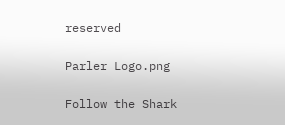reserved

Parler Logo.png

Follow the Shark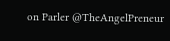on Parler @TheAngelPreneur